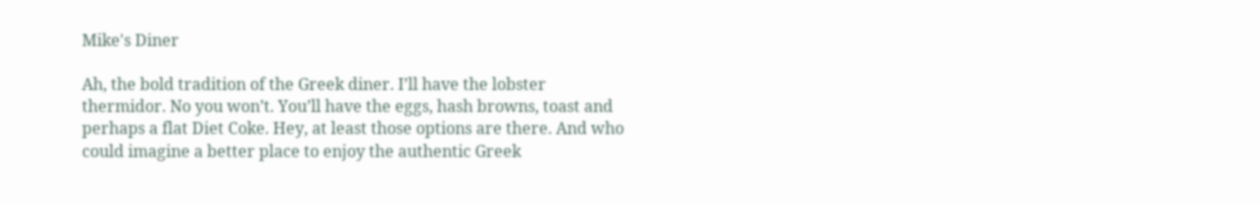Mike's Diner

Ah, the bold tradition of the Greek diner. I’ll have the lobster thermidor. No you won’t. You’ll have the eggs, hash browns, toast and perhaps a flat Diet Coke. Hey, at least those options are there. And who could imagine a better place to enjoy the authentic Greek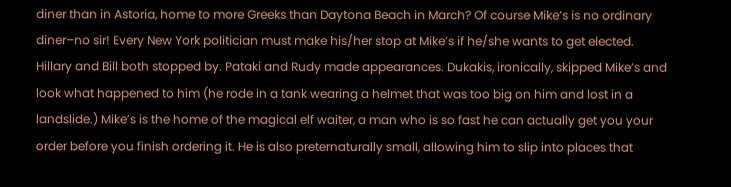diner than in Astoria, home to more Greeks than Daytona Beach in March? Of course Mike’s is no ordinary diner–no sir! Every New York politician must make his/her stop at Mike’s if he/she wants to get elected. Hillary and Bill both stopped by. Pataki and Rudy made appearances. Dukakis, ironically, skipped Mike’s and look what happened to him (he rode in a tank wearing a helmet that was too big on him and lost in a landslide.) Mike’s is the home of the magical elf waiter, a man who is so fast he can actually get you your order before you finish ordering it. He is also preternaturally small, allowing him to slip into places that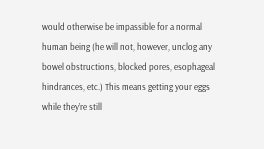would otherwise be impassible for a normal human being (he will not, however, unclog any bowel obstructions, blocked pores, esophageal hindrances, etc.) This means getting your eggs while they’re still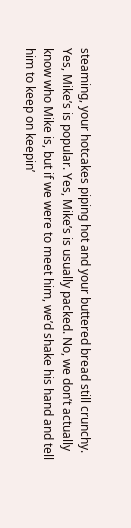steaming, your hotcakes piping hot and your buttered bread still crunchy. Yes, Mike’s is popular. Yes, Mike’s is usually packed. No, we don’t actually know who Mike is, but if we were to meet him, we’d shake his hand and tell him to keep on keepin’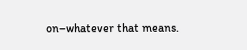on–whatever that means.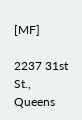[MF]

2237 31st St., Queens